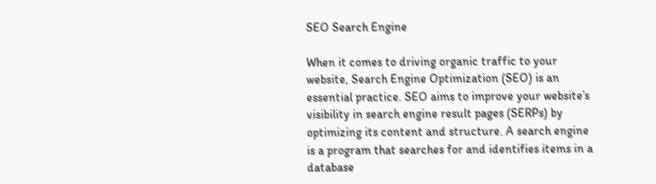SEO Search Engine

When it comes to driving organic traffic to your website, Search Engine Optimization (SEO) is an essential practice. SEO aims to improve your website’s visibility in search engine result pages (SERPs) by optimizing its content and structure. A search engine is a program that searches for and identifies items in a database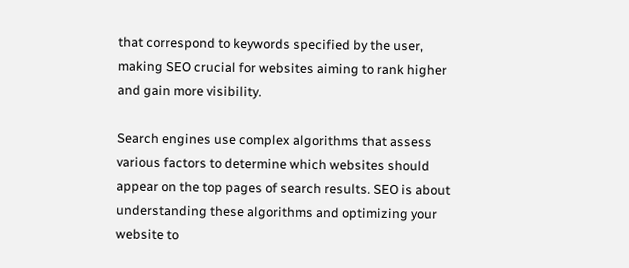that correspond to keywords specified by the user, making SEO crucial for websites aiming to rank higher and gain more visibility.

Search engines use complex algorithms that assess various factors to determine which websites should appear on the top pages of search results. SEO is about understanding these algorithms and optimizing your website to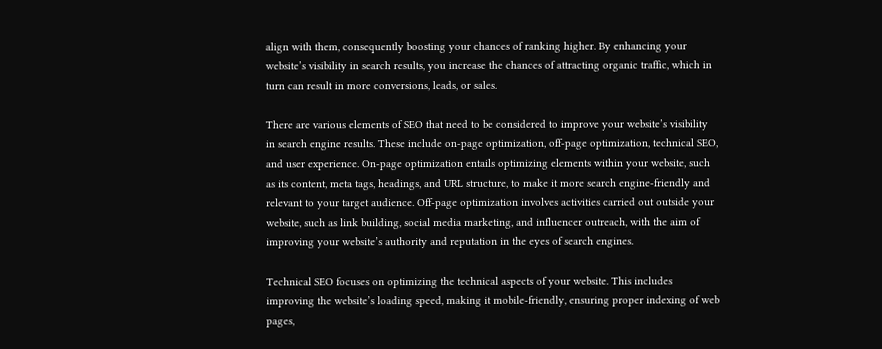align with them, consequently boosting your chances of ranking higher. By enhancing your website’s visibility in search results, you increase the chances of attracting organic traffic, which in turn can result in more conversions, leads, or sales.

There are various elements of SEO that need to be considered to improve your website’s visibility in search engine results. These include on-page optimization, off-page optimization, technical SEO, and user experience. On-page optimization entails optimizing elements within your website, such as its content, meta tags, headings, and URL structure, to make it more search engine-friendly and relevant to your target audience. Off-page optimization involves activities carried out outside your website, such as link building, social media marketing, and influencer outreach, with the aim of improving your website’s authority and reputation in the eyes of search engines.

Technical SEO focuses on optimizing the technical aspects of your website. This includes improving the website’s loading speed, making it mobile-friendly, ensuring proper indexing of web pages,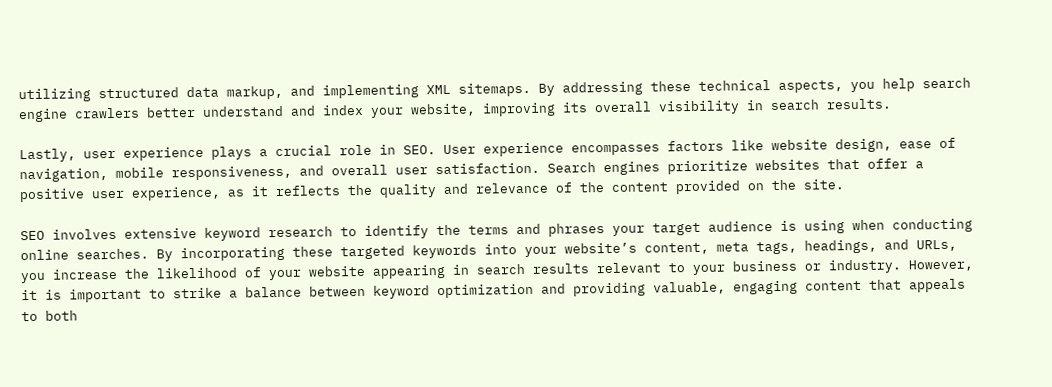utilizing structured data markup, and implementing XML sitemaps. By addressing these technical aspects, you help search engine crawlers better understand and index your website, improving its overall visibility in search results.

Lastly, user experience plays a crucial role in SEO. User experience encompasses factors like website design, ease of navigation, mobile responsiveness, and overall user satisfaction. Search engines prioritize websites that offer a positive user experience, as it reflects the quality and relevance of the content provided on the site.

SEO involves extensive keyword research to identify the terms and phrases your target audience is using when conducting online searches. By incorporating these targeted keywords into your website’s content, meta tags, headings, and URLs, you increase the likelihood of your website appearing in search results relevant to your business or industry. However, it is important to strike a balance between keyword optimization and providing valuable, engaging content that appeals to both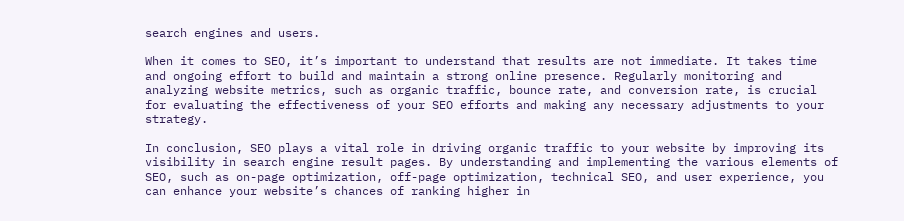search engines and users.

When it comes to SEO, it’s important to understand that results are not immediate. It takes time and ongoing effort to build and maintain a strong online presence. Regularly monitoring and analyzing website metrics, such as organic traffic, bounce rate, and conversion rate, is crucial for evaluating the effectiveness of your SEO efforts and making any necessary adjustments to your strategy.

In conclusion, SEO plays a vital role in driving organic traffic to your website by improving its visibility in search engine result pages. By understanding and implementing the various elements of SEO, such as on-page optimization, off-page optimization, technical SEO, and user experience, you can enhance your website’s chances of ranking higher in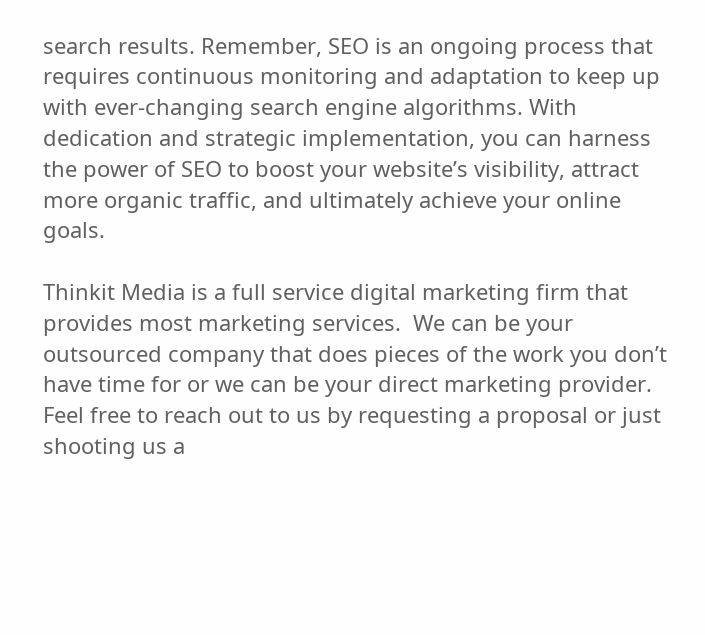search results. Remember, SEO is an ongoing process that requires continuous monitoring and adaptation to keep up with ever-changing search engine algorithms. With dedication and strategic implementation, you can harness the power of SEO to boost your website’s visibility, attract more organic traffic, and ultimately achieve your online goals.

Thinkit Media is a full service digital marketing firm that provides most marketing services.  We can be your outsourced company that does pieces of the work you don’t have time for or we can be your direct marketing provider.  Feel free to reach out to us by requesting a proposal or just shooting us a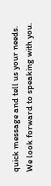quick message and tell us your needs.  We look forward to speaking with you.